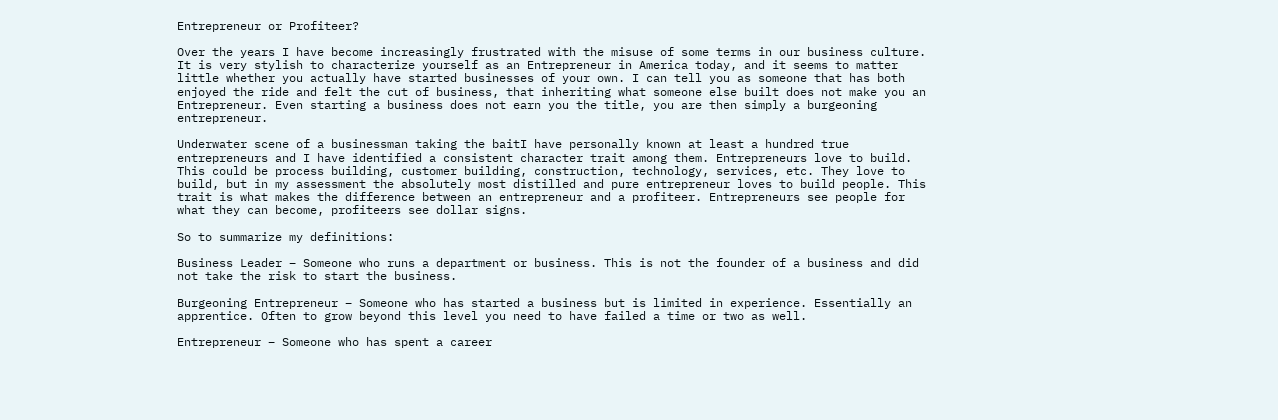Entrepreneur or Profiteer?

Over the years I have become increasingly frustrated with the misuse of some terms in our business culture. It is very stylish to characterize yourself as an Entrepreneur in America today, and it seems to matter little whether you actually have started businesses of your own. I can tell you as someone that has both enjoyed the ride and felt the cut of business, that inheriting what someone else built does not make you an Entrepreneur. Even starting a business does not earn you the title, you are then simply a burgeoning entrepreneur.

Underwater scene of a businessman taking the baitI have personally known at least a hundred true entrepreneurs and I have identified a consistent character trait among them. Entrepreneurs love to build. This could be process building, customer building, construction, technology, services, etc. They love to build, but in my assessment the absolutely most distilled and pure entrepreneur loves to build people. This trait is what makes the difference between an entrepreneur and a profiteer. Entrepreneurs see people for what they can become, profiteers see dollar signs.

So to summarize my definitions:

Business Leader – Someone who runs a department or business. This is not the founder of a business and did not take the risk to start the business.

Burgeoning Entrepreneur – Someone who has started a business but is limited in experience. Essentially an apprentice. Often to grow beyond this level you need to have failed a time or two as well.

Entrepreneur – Someone who has spent a career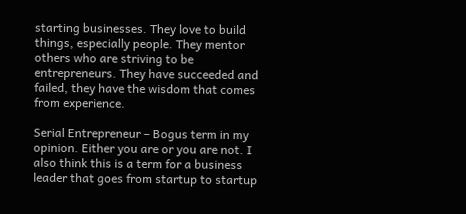starting businesses. They love to build things, especially people. They mentor others who are striving to be entrepreneurs. They have succeeded and failed, they have the wisdom that comes from experience.

Serial Entrepreneur – Bogus term in my opinion. Either you are or you are not. I also think this is a term for a business leader that goes from startup to startup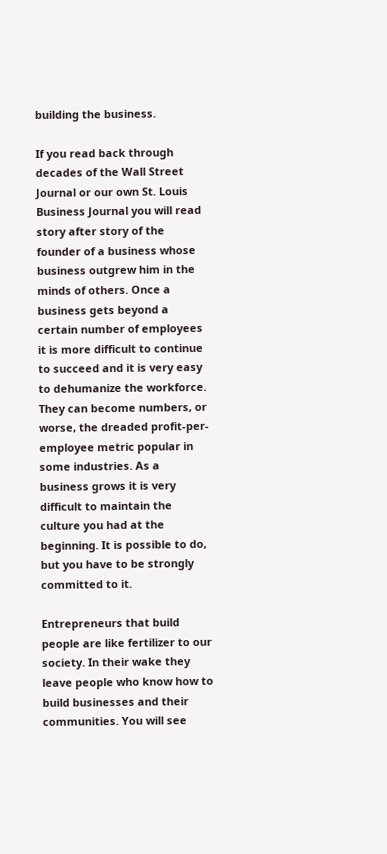building the business.

If you read back through decades of the Wall Street Journal or our own St. Louis Business Journal you will read story after story of the founder of a business whose business outgrew him in the minds of others. Once a business gets beyond a certain number of employees it is more difficult to continue to succeed and it is very easy to dehumanize the workforce. They can become numbers, or worse, the dreaded profit-per-employee metric popular in some industries. As a business grows it is very difficult to maintain the culture you had at the beginning. It is possible to do, but you have to be strongly committed to it.

Entrepreneurs that build people are like fertilizer to our society. In their wake they leave people who know how to build businesses and their communities. You will see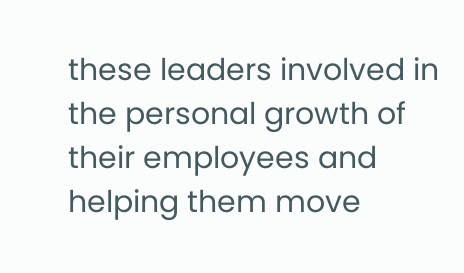these leaders involved in the personal growth of their employees and helping them move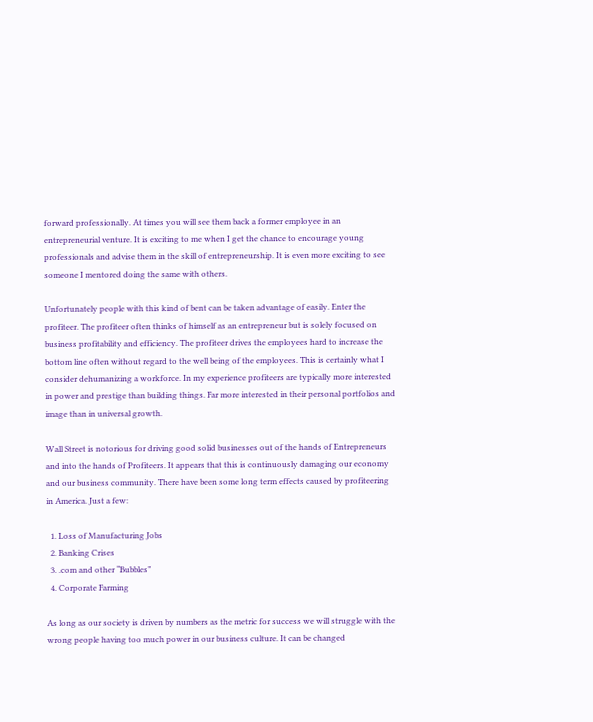forward professionally. At times you will see them back a former employee in an entrepreneurial venture. It is exciting to me when I get the chance to encourage young professionals and advise them in the skill of entrepreneurship. It is even more exciting to see someone I mentored doing the same with others.

Unfortunately people with this kind of bent can be taken advantage of easily. Enter the profiteer. The profiteer often thinks of himself as an entrepreneur but is solely focused on business profitability and efficiency. The profiteer drives the employees hard to increase the bottom line often without regard to the well being of the employees. This is certainly what I consider dehumanizing a workforce. In my experience profiteers are typically more interested in power and prestige than building things. Far more interested in their personal portfolios and image than in universal growth.

Wall Street is notorious for driving good solid businesses out of the hands of Entrepreneurs and into the hands of Profiteers. It appears that this is continuously damaging our economy and our business community. There have been some long term effects caused by profiteering in America. Just a few:

  1. Loss of Manufacturing Jobs
  2. Banking Crises
  3. .com and other “Bubbles”
  4. Corporate Farming

As long as our society is driven by numbers as the metric for success we will struggle with the wrong people having too much power in our business culture. It can be changed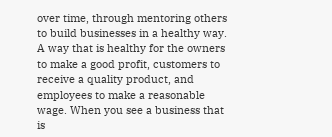over time, through mentoring others to build businesses in a healthy way. A way that is healthy for the owners to make a good profit, customers to receive a quality product, and employees to make a reasonable wage. When you see a business that is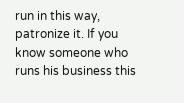run in this way, patronize it. If you know someone who runs his business this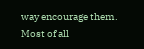way encourage them. Most of all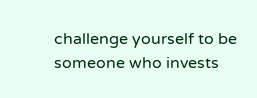challenge yourself to be someone who invests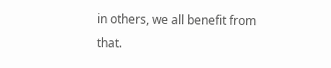in others, we all benefit from that.